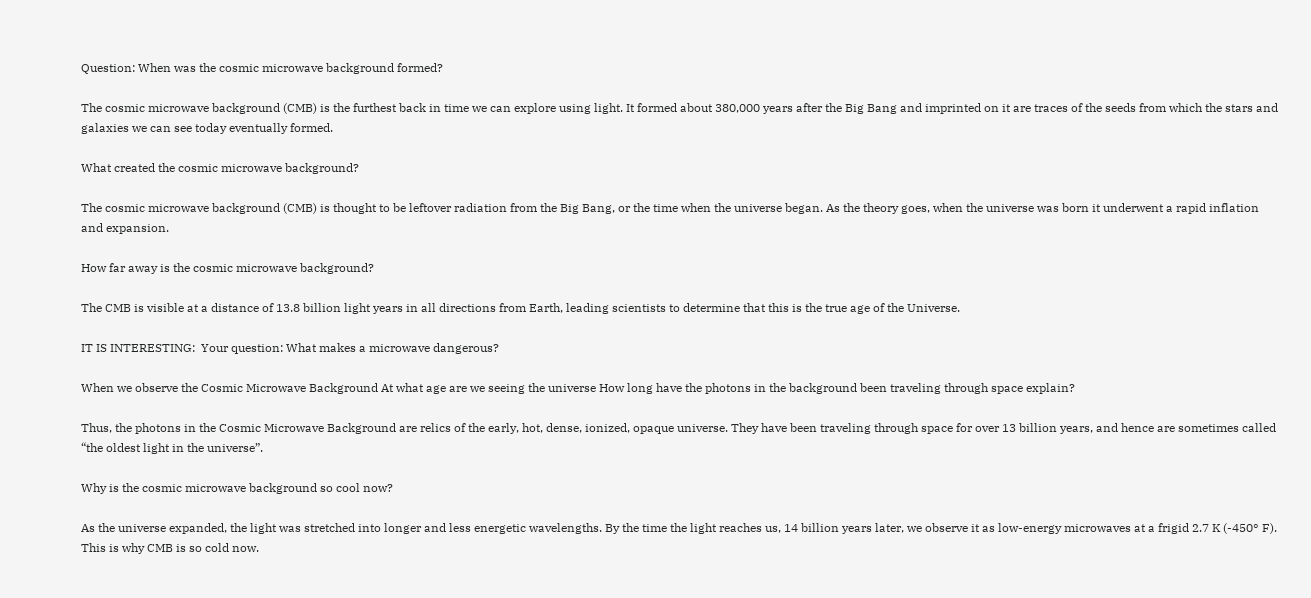Question: When was the cosmic microwave background formed?

The cosmic microwave background (CMB) is the furthest back in time we can explore using light. It formed about 380,000 years after the Big Bang and imprinted on it are traces of the seeds from which the stars and galaxies we can see today eventually formed.

What created the cosmic microwave background?

The cosmic microwave background (CMB) is thought to be leftover radiation from the Big Bang, or the time when the universe began. As the theory goes, when the universe was born it underwent a rapid inflation and expansion.

How far away is the cosmic microwave background?

The CMB is visible at a distance of 13.8 billion light years in all directions from Earth, leading scientists to determine that this is the true age of the Universe.

IT IS INTERESTING:  Your question: What makes a microwave dangerous?

When we observe the Cosmic Microwave Background At what age are we seeing the universe How long have the photons in the background been traveling through space explain?

Thus, the photons in the Cosmic Microwave Background are relics of the early, hot, dense, ionized, opaque universe. They have been traveling through space for over 13 billion years, and hence are sometimes called “the oldest light in the universe”.

Why is the cosmic microwave background so cool now?

As the universe expanded, the light was stretched into longer and less energetic wavelengths. By the time the light reaches us, 14 billion years later, we observe it as low-energy microwaves at a frigid 2.7 K (-450° F). This is why CMB is so cold now.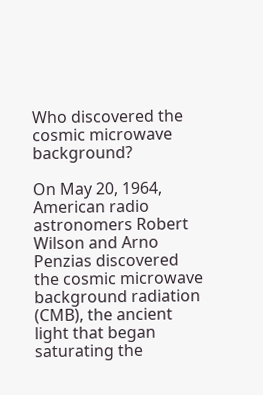Who discovered the cosmic microwave background?

On May 20, 1964, American radio astronomers Robert Wilson and Arno Penzias discovered the cosmic microwave background radiation (CMB), the ancient light that began saturating the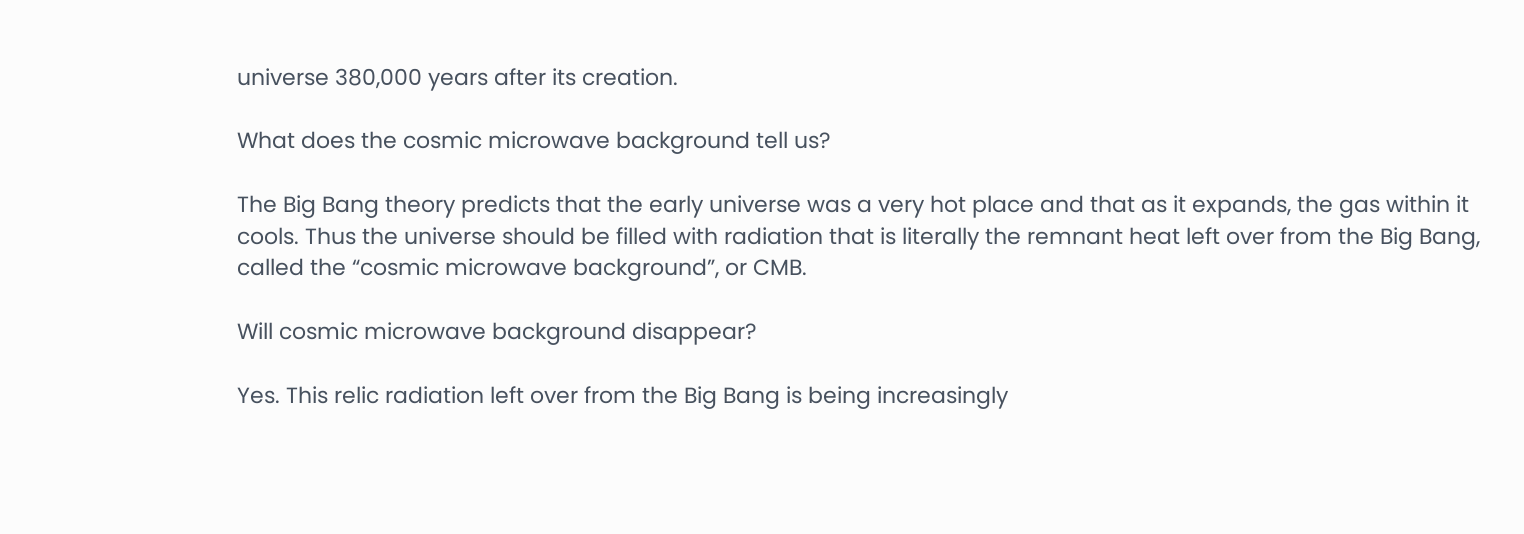universe 380,000 years after its creation.

What does the cosmic microwave background tell us?

The Big Bang theory predicts that the early universe was a very hot place and that as it expands, the gas within it cools. Thus the universe should be filled with radiation that is literally the remnant heat left over from the Big Bang, called the “cosmic microwave background”, or CMB.

Will cosmic microwave background disappear?

Yes. This relic radiation left over from the Big Bang is being increasingly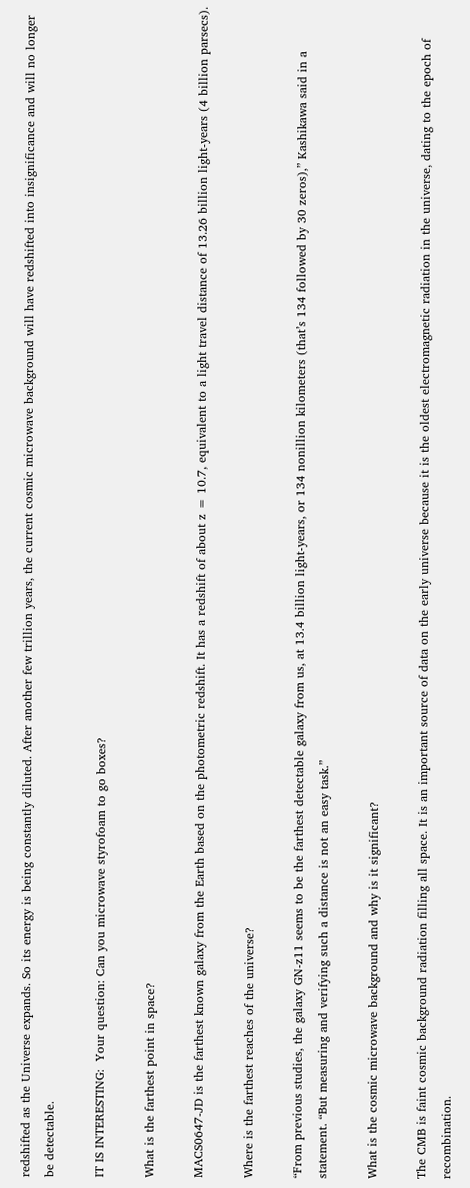redshifted as the Universe expands. So its energy is being constantly diluted. After another few trillion years, the current cosmic microwave background will have redshifted into insignificance and will no longer be detectable.

IT IS INTERESTING:  Your question: Can you microwave styrofoam to go boxes?

What is the farthest point in space?

MACS0647-JD is the farthest known galaxy from the Earth based on the photometric redshift. It has a redshift of about z = 10.7, equivalent to a light travel distance of 13.26 billion light-years (4 billion parsecs).

Where is the farthest reaches of the universe?

“From previous studies, the galaxy GN-z11 seems to be the farthest detectable galaxy from us, at 13.4 billion light-years, or 134 nonillion kilometers (that’s 134 followed by 30 zeros),” Kashikawa said in a statement. “But measuring and verifying such a distance is not an easy task.”

What is the cosmic microwave background and why is it significant?

The CMB is faint cosmic background radiation filling all space. It is an important source of data on the early universe because it is the oldest electromagnetic radiation in the universe, dating to the epoch of recombination.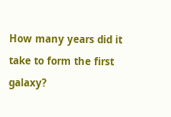How many years did it take to form the first galaxy?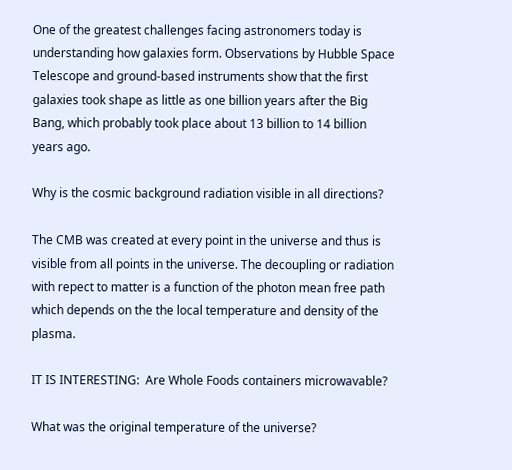One of the greatest challenges facing astronomers today is understanding how galaxies form. Observations by Hubble Space Telescope and ground-based instruments show that the first galaxies took shape as little as one billion years after the Big Bang, which probably took place about 13 billion to 14 billion years ago.

Why is the cosmic background radiation visible in all directions?

The CMB was created at every point in the universe and thus is visible from all points in the universe. The decoupling or radiation with repect to matter is a function of the photon mean free path which depends on the the local temperature and density of the plasma.

IT IS INTERESTING:  Are Whole Foods containers microwavable?

What was the original temperature of the universe?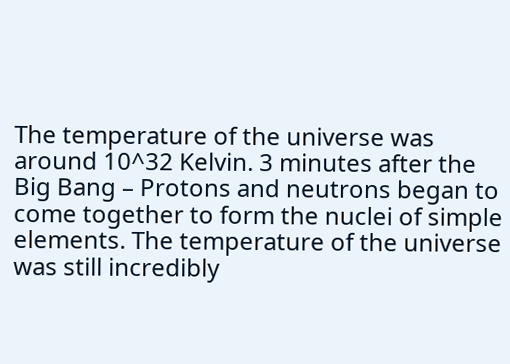The temperature of the universe was around 10^32 Kelvin. 3 minutes after the Big Bang – Protons and neutrons began to come together to form the nuclei of simple elements. The temperature of the universe was still incredibly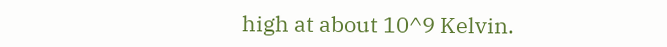high at about 10^9 Kelvin.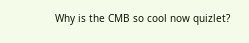Why is the CMB so cool now quizlet?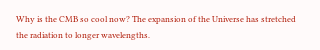Why is the CMB so cool now? The expansion of the Universe has stretched the radiation to longer wavelengths.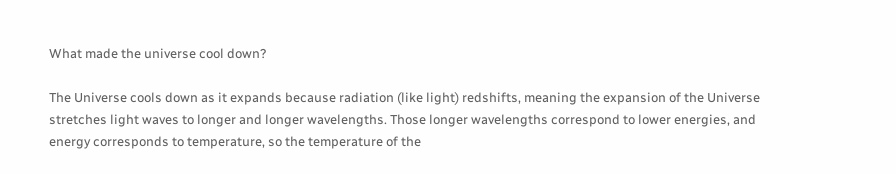What made the universe cool down?

The Universe cools down as it expands because radiation (like light) redshifts, meaning the expansion of the Universe stretches light waves to longer and longer wavelengths. Those longer wavelengths correspond to lower energies, and energy corresponds to temperature, so the temperature of the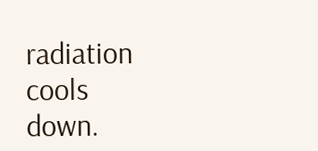radiation cools down.